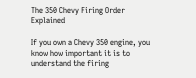The 350 Chevy Firing Order Explained

If you own a Chevy 350 engine, you know how important it is to understand the firing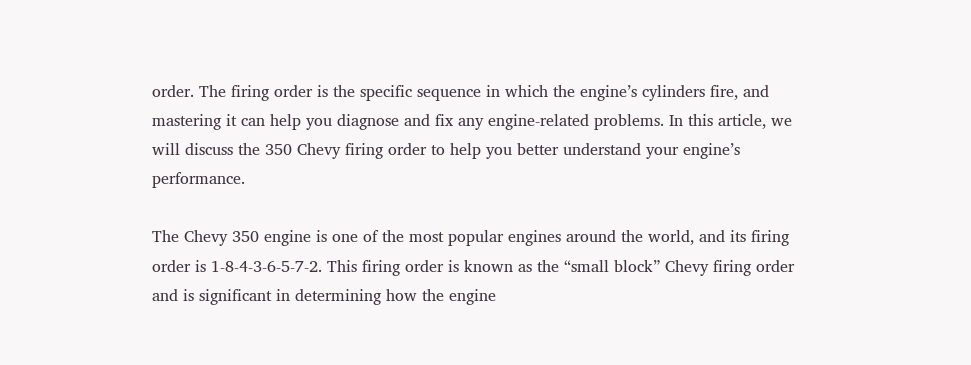order. The firing order is the specific sequence in which the engine’s cylinders fire, and mastering it can help you diagnose and fix any engine-related problems. In this article, we will discuss the 350 Chevy firing order to help you better understand your engine’s performance.

The Chevy 350 engine is one of the most popular engines around the world, and its firing order is 1-8-4-3-6-5-7-2. This firing order is known as the “small block” Chevy firing order and is significant in determining how the engine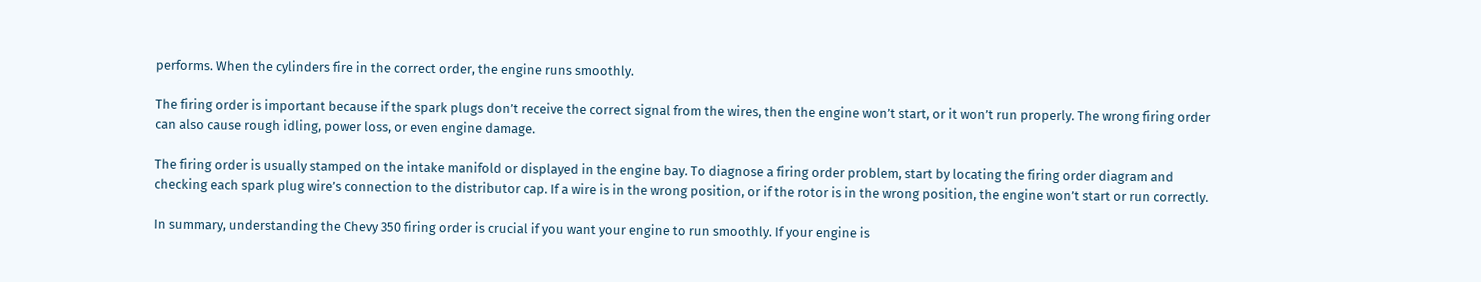performs. When the cylinders fire in the correct order, the engine runs smoothly.

The firing order is important because if the spark plugs don’t receive the correct signal from the wires, then the engine won’t start, or it won’t run properly. The wrong firing order can also cause rough idling, power loss, or even engine damage.

The firing order is usually stamped on the intake manifold or displayed in the engine bay. To diagnose a firing order problem, start by locating the firing order diagram and checking each spark plug wire’s connection to the distributor cap. If a wire is in the wrong position, or if the rotor is in the wrong position, the engine won’t start or run correctly.

In summary, understanding the Chevy 350 firing order is crucial if you want your engine to run smoothly. If your engine is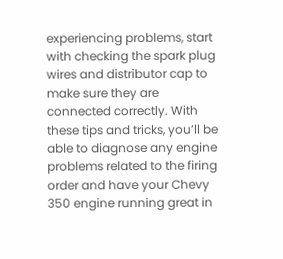experiencing problems, start with checking the spark plug wires and distributor cap to make sure they are connected correctly. With these tips and tricks, you’ll be able to diagnose any engine problems related to the firing order and have your Chevy 350 engine running great in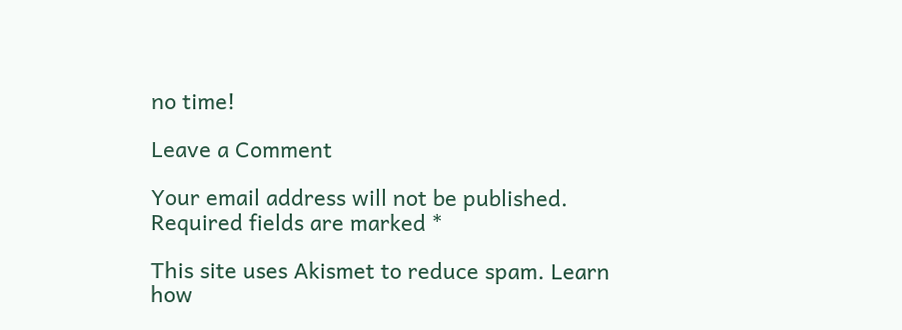no time!

Leave a Comment

Your email address will not be published. Required fields are marked *

This site uses Akismet to reduce spam. Learn how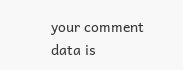your comment data is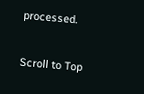processed.

Scroll to Top